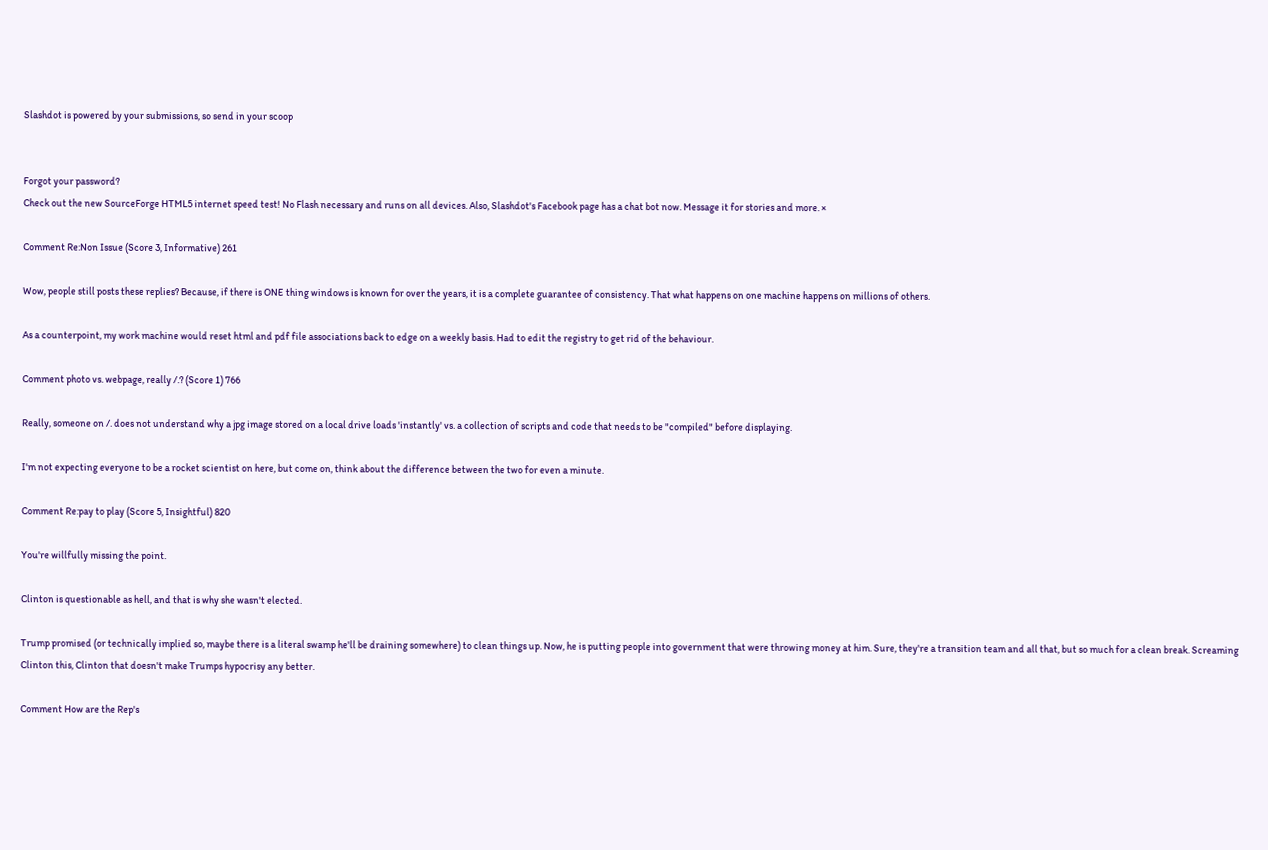Slashdot is powered by your submissions, so send in your scoop


Forgot your password?
Check out the new SourceForge HTML5 internet speed test! No Flash necessary and runs on all devices. Also, Slashdot's Facebook page has a chat bot now. Message it for stories and more. ×

Comment Re:Non Issue (Score 3, Informative) 261

Wow, people still posts these replies? Because, if there is ONE thing windows is known for over the years, it is a complete guarantee of consistency. That what happens on one machine happens on millions of others.

As a counterpoint, my work machine would reset html and pdf file associations back to edge on a weekly basis. Had to edit the registry to get rid of the behaviour.

Comment photo vs. webpage, really /.? (Score 1) 766

Really, someone on /. does not understand why a jpg image stored on a local drive loads 'instantly' vs. a collection of scripts and code that needs to be "compiled" before displaying.

I'm not expecting everyone to be a rocket scientist on here, but come on, think about the difference between the two for even a minute.

Comment Re:pay to play (Score 5, Insightful) 820

You're willfully missing the point.

Clinton is questionable as hell, and that is why she wasn't elected.

Trump promised (or technically implied so, maybe there is a literal swamp he'll be draining somewhere) to clean things up. Now, he is putting people into government that were throwing money at him. Sure, they're a transition team and all that, but so much for a clean break. Screaming Clinton this, Clinton that doesn't make Trumps hypocrisy any better.

Comment How are the Rep's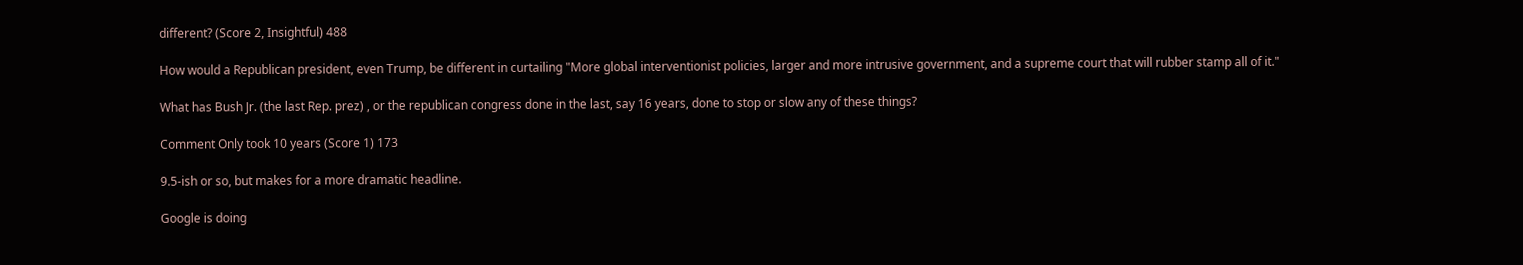different? (Score 2, Insightful) 488

How would a Republican president, even Trump, be different in curtailing "More global interventionist policies, larger and more intrusive government, and a supreme court that will rubber stamp all of it."

What has Bush Jr. (the last Rep. prez) , or the republican congress done in the last, say 16 years, done to stop or slow any of these things?

Comment Only took 10 years (Score 1) 173

9.5-ish or so, but makes for a more dramatic headline.

Google is doing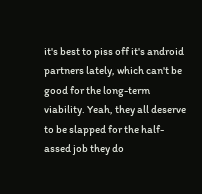it's best to piss off it's android partners lately, which can't be good for the long-term viability. Yeah, they all deserve to be slapped for the half-assed job they do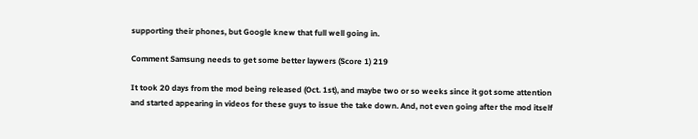supporting their phones, but Google knew that full well going in.

Comment Samsung needs to get some better laywers (Score 1) 219

It took 20 days from the mod being released (Oct. 1st), and maybe two or so weeks since it got some attention and started appearing in videos for these guys to issue the take down. And, not even going after the mod itself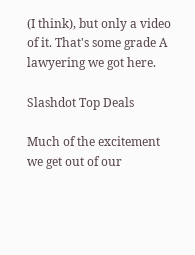(I think), but only a video of it. That's some grade A lawyering we got here.

Slashdot Top Deals

Much of the excitement we get out of our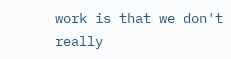work is that we don't really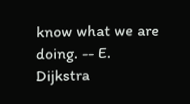know what we are doing. -- E. Dijkstra